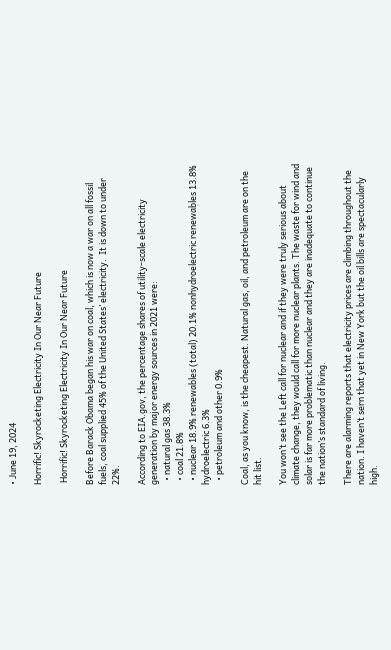• June 19, 2024

Horrific! Skyrocketing Electricity In Our Near Future

 Horrific! Skyrocketing Electricity In Our Near Future

Before Barack Obama began his war on coal, which is now a war on all fossil fuels, coal supplied 45% of the United States’ electricity.  It is down to under 22%.

According to EIA.gov, the percentage shares of utility-scale electricity generation by major energy sources in 2021 were:
  • natural gas 38.3%
  • coal 21.8%
  • nuclear 18.9% renewables (total) 20.1% nonhydroelectric renewables 13.8% hydroelectric 6.3%
  • petroleum and other 0.9%

Coal, as you know, is the cheapest. Natural gas, oil, and petroleum are on the hit list.

You won’t see the Left call for nuclear and if they were truly serious about climate change, they would call for more nuclear plants. The waste for wind and solar is far more problematic than nuclear and they are inadequate to continue the nation’s standard of living.

There are alarming reports that electricity prices are climbing throughout the nation. I haven’t sern that yet in New York but the oil bills are spectacularly high.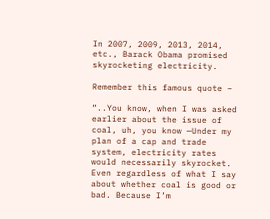In 2007, 2009, 2013, 2014, etc., Barack Obama promised skyrocketing electricity.

Remember this famous quote –

“..You know, when I was asked earlier about the issue of coal, uh, you know —Under my plan of a cap and trade system, electricity rates would necessarily skyrocket. Even regardless of what I say about whether coal is good or bad. Because I’m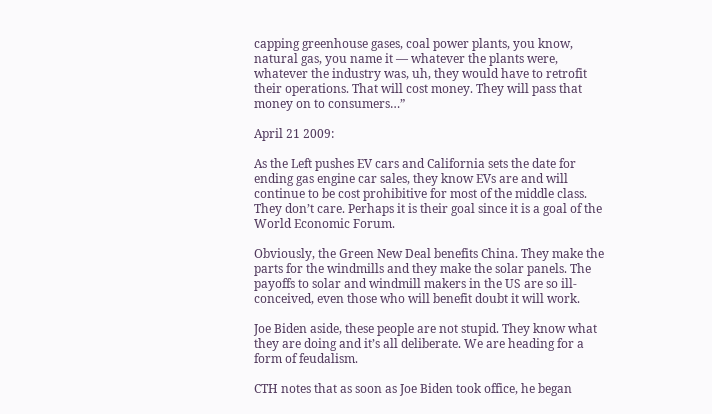capping greenhouse gases, coal power plants, you know, natural gas, you name it — whatever the plants were, whatever the industry was, uh, they would have to retrofit their operations. That will cost money. They will pass that money on to consumers…”

April 21 2009:

As the Left pushes EV cars and California sets the date for ending gas engine car sales, they know EVs are and will continue to be cost prohibitive for most of the middle class. They don’t care. Perhaps it is their goal since it is a goal of the World Economic Forum.

Obviously, the Green New Deal benefits China. They make the parts for the windmills and they make the solar panels. The payoffs to solar and windmill makers in the US are so ill-conceived, even those who will benefit doubt it will work.

Joe Biden aside, these people are not stupid. They know what they are doing and it’s all deliberate. We are heading for a form of feudalism.

CTH notes that as soon as Joe Biden took office, he began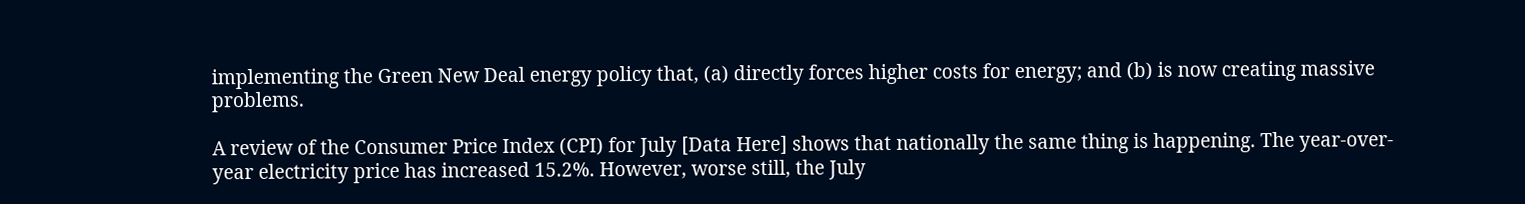implementing the Green New Deal energy policy that, (a) directly forces higher costs for energy; and (b) is now creating massive problems.

A review of the Consumer Price Index (CPI) for July [Data Here] shows that nationally the same thing is happening. The year-over-year electricity price has increased 15.2%. However, worse still, the July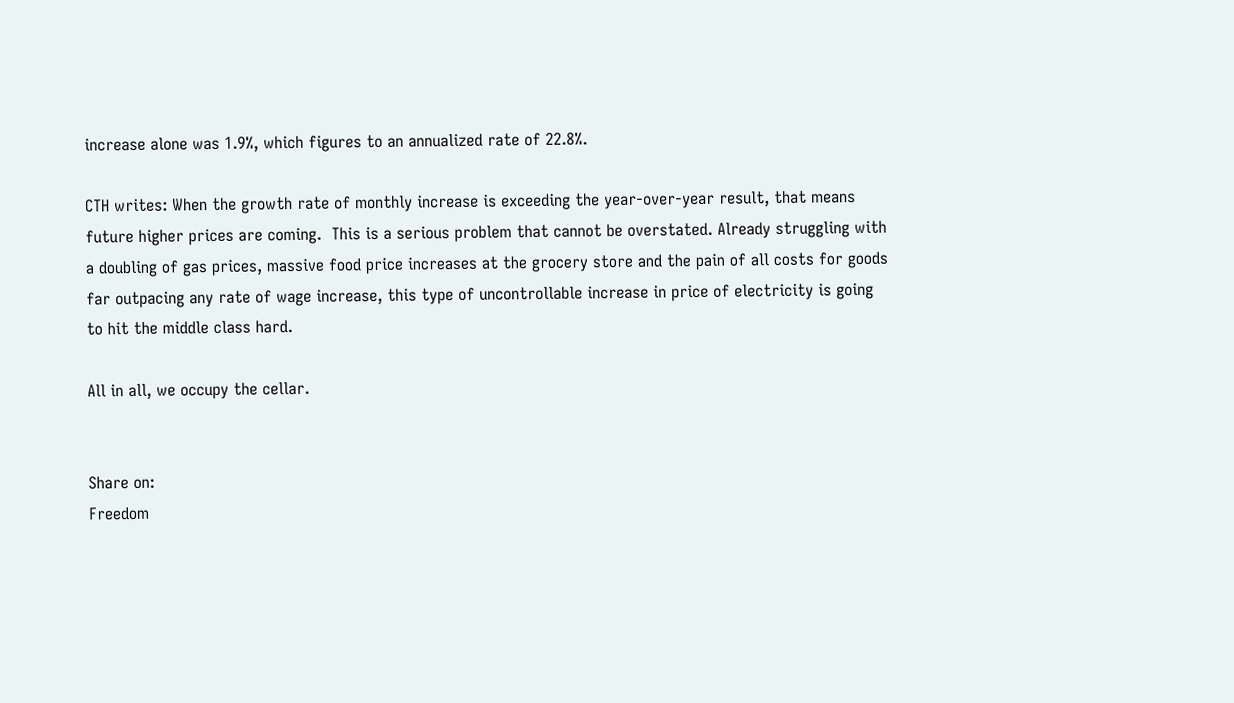increase alone was 1.9%, which figures to an annualized rate of 22.8%.

CTH writes: When the growth rate of monthly increase is exceeding the year-over-year result, that means future higher prices are coming.  This is a serious problem that cannot be overstated. Already struggling with a doubling of gas prices, massive food price increases at the grocery store and the pain of all costs for goods far outpacing any rate of wage increase, this type of uncontrollable increase in price of electricity is going to hit the middle class hard.

All in all, we occupy the cellar.


Share on:
Freedom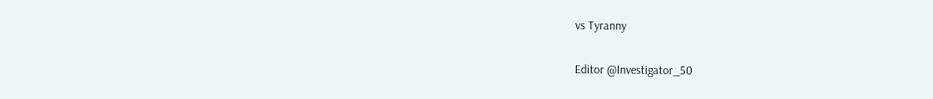vs Tyranny

Editor @Investigator_50